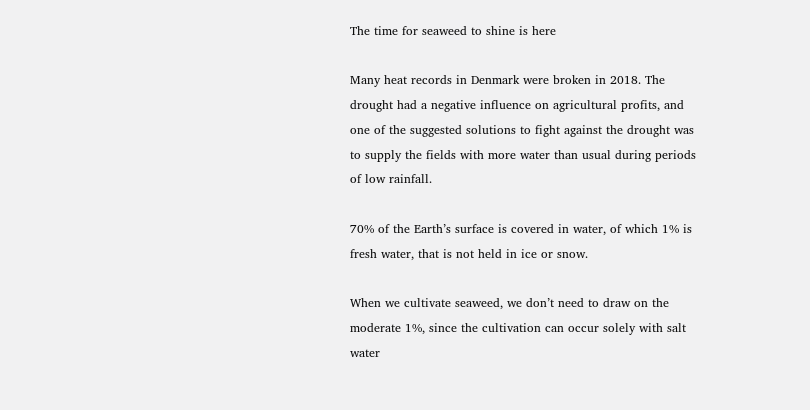The time for seaweed to shine is here

Many heat records in Denmark were broken in 2018. The drought had a negative influence on agricultural profits, and one of the suggested solutions to fight against the drought was to supply the fields with more water than usual during periods of low rainfall.

70% of the Earth’s surface is covered in water, of which 1% is fresh water, that is not held in ice or snow.

When we cultivate seaweed, we don’t need to draw on the moderate 1%, since the cultivation can occur solely with salt water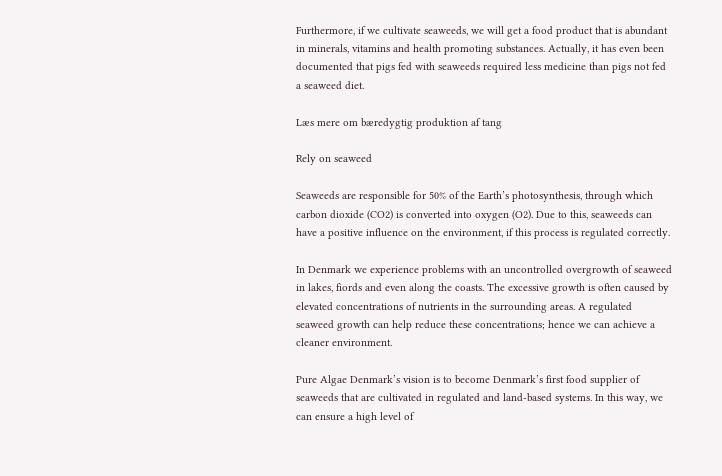Furthermore, if we cultivate seaweeds, we will get a food product that is abundant in minerals, vitamins and health promoting substances. Actually, it has even been documented that pigs fed with seaweeds required less medicine than pigs not fed a seaweed diet.

Læs mere om bæredygtig produktion af tang

Rely on seaweed

Seaweeds are responsible for 50% of the Earth’s photosynthesis, through which carbon dioxide (CO2) is converted into oxygen (O2). Due to this, seaweeds can have a positive influence on the environment, if this process is regulated correctly.

In Denmark we experience problems with an uncontrolled overgrowth of seaweed in lakes, fiords and even along the coasts. The excessive growth is often caused by elevated concentrations of nutrients in the surrounding areas. A regulated seaweed growth can help reduce these concentrations; hence we can achieve a cleaner environment.

Pure Algae Denmark’s vision is to become Denmark’s first food supplier of seaweeds that are cultivated in regulated and land-based systems. In this way, we can ensure a high level of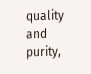quality and purity,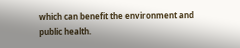which can benefit the environment and public health.